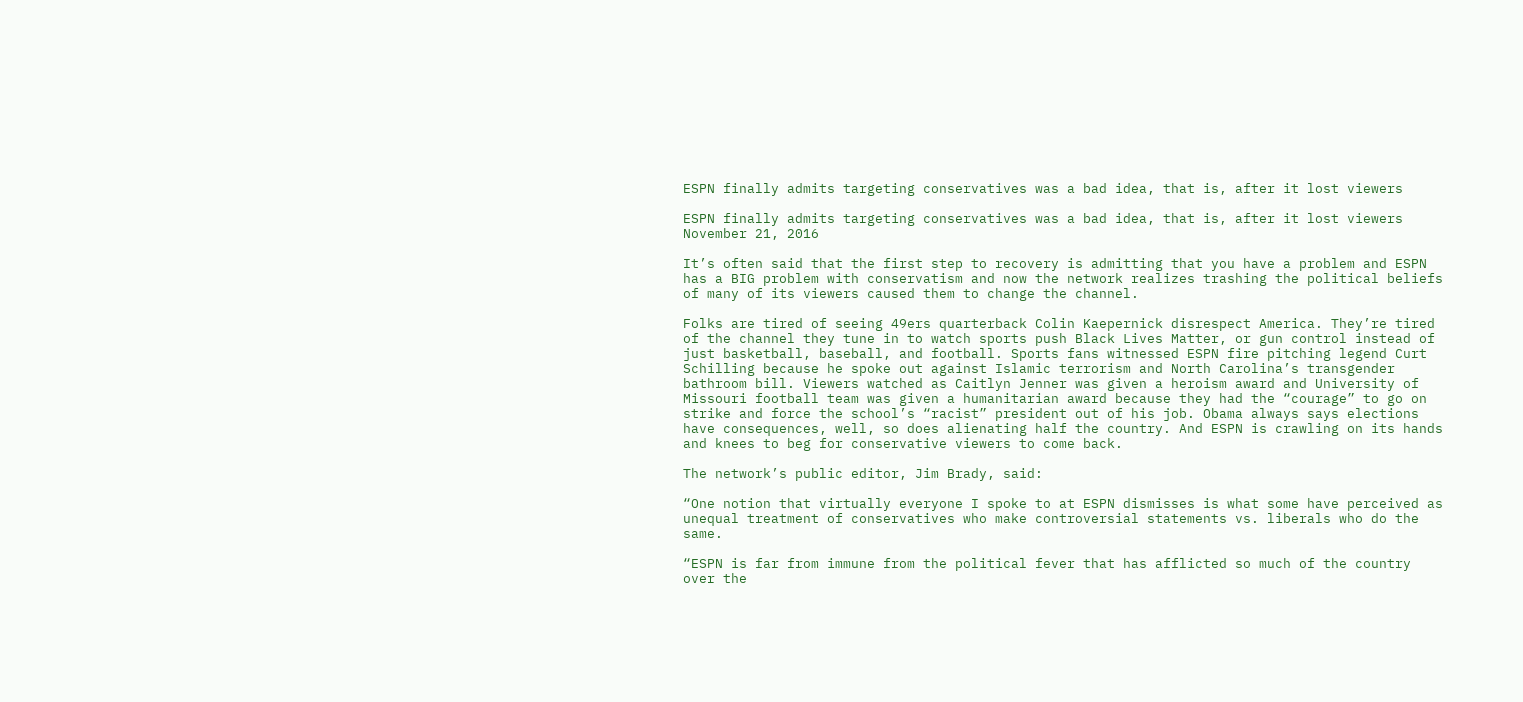ESPN finally admits targeting conservatives was a bad idea, that is, after it lost viewers

ESPN finally admits targeting conservatives was a bad idea, that is, after it lost viewers November 21, 2016

It’s often said that the first step to recovery is admitting that you have a problem and ESPN has a BIG problem with conservatism and now the network realizes trashing the political beliefs of many of its viewers caused them to change the channel.

Folks are tired of seeing 49ers quarterback Colin Kaepernick disrespect America. They’re tired of the channel they tune in to watch sports push Black Lives Matter, or gun control instead of just basketball, baseball, and football. Sports fans witnessed ESPN fire pitching legend Curt Schilling because he spoke out against Islamic terrorism and North Carolina’s transgender bathroom bill. Viewers watched as Caitlyn Jenner was given a heroism award and University of Missouri football team was given a humanitarian award because they had the “courage” to go on strike and force the school’s “racist” president out of his job. Obama always says elections have consequences, well, so does alienating half the country. And ESPN is crawling on its hands and knees to beg for conservative viewers to come back.

The network’s public editor, Jim Brady, said:

“One notion that virtually everyone I spoke to at ESPN dismisses is what some have perceived as unequal treatment of conservatives who make controversial statements vs. liberals who do the same.

“ESPN is far from immune from the political fever that has afflicted so much of the country over the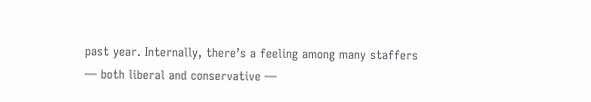past year. Internally, there’s a feeling among many staffers — both liberal and conservative —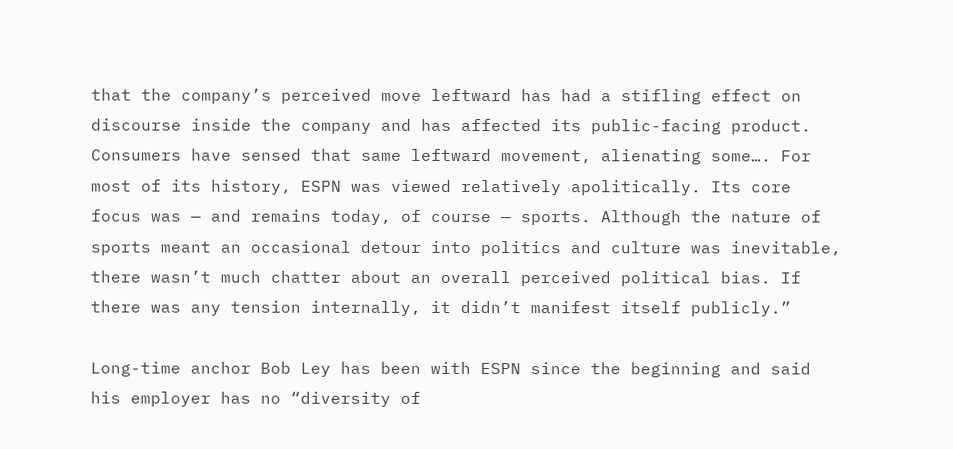that the company’s perceived move leftward has had a stifling effect on discourse inside the company and has affected its public-facing product. Consumers have sensed that same leftward movement, alienating some…. For most of its history, ESPN was viewed relatively apolitically. Its core focus was — and remains today, of course — sports. Although the nature of sports meant an occasional detour into politics and culture was inevitable, there wasn’t much chatter about an overall perceived political bias. If there was any tension internally, it didn’t manifest itself publicly.”

Long-time anchor Bob Ley has been with ESPN since the beginning and said his employer has no “diversity of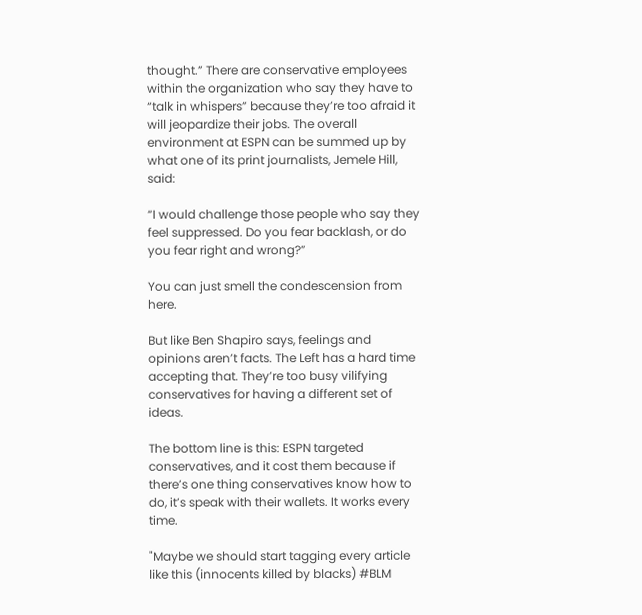thought.” There are conservative employees within the organization who say they have to “talk in whispers” because they’re too afraid it will jeopardize their jobs. The overall environment at ESPN can be summed up by what one of its print journalists, Jemele Hill, said:

“I would challenge those people who say they feel suppressed. Do you fear backlash, or do you fear right and wrong?”

You can just smell the condescension from here.

But like Ben Shapiro says, feelings and opinions aren’t facts. The Left has a hard time accepting that. They’re too busy vilifying conservatives for having a different set of ideas.

The bottom line is this: ESPN targeted conservatives, and it cost them because if there’s one thing conservatives know how to do, it’s speak with their wallets. It works every time.

"Maybe we should start tagging every article like this (innocents killed by blacks) #BLM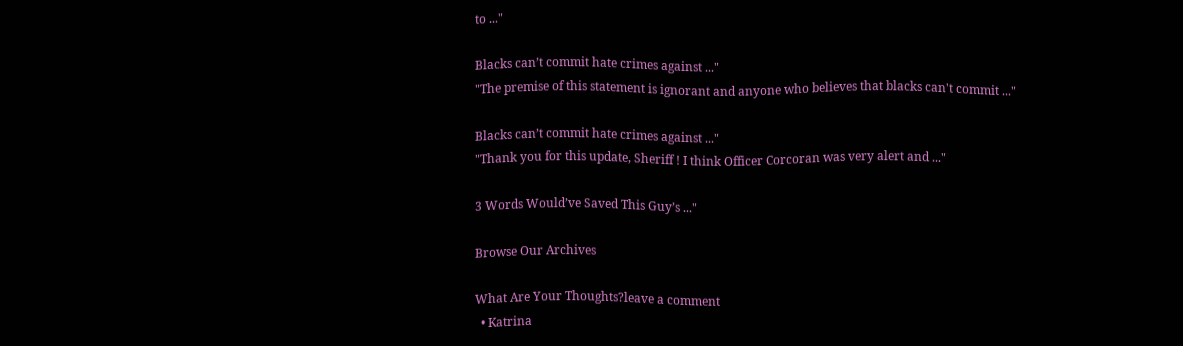to ..."

Blacks can’t commit hate crimes against ..."
"The premise of this statement is ignorant and anyone who believes that blacks can't commit ..."

Blacks can’t commit hate crimes against ..."
"Thank you for this update, Sheriff ! I think Officer Corcoran was very alert and ..."

3 Words Would’ve Saved This Guy’s ..."

Browse Our Archives

What Are Your Thoughts?leave a comment
  • Katrina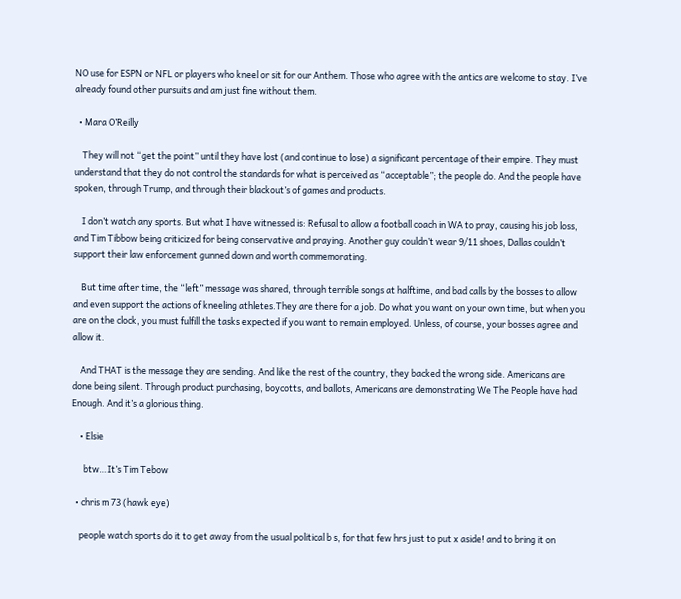NO use for ESPN or NFL or players who kneel or sit for our Anthem. Those who agree with the antics are welcome to stay. I’ve already found other pursuits and am just fine without them.

  • Mara O’Reilly

    They will not “get the point” until they have lost (and continue to lose) a significant percentage of their empire. They must understand that they do not control the standards for what is perceived as “acceptable”; the people do. And the people have spoken, through Trump, and through their blackout’s of games and products.

    I don’t watch any sports. But what I have witnessed is: Refusal to allow a football coach in WA to pray, causing his job loss, and Tim Tibbow being criticized for being conservative and praying. Another guy couldn’t wear 9/11 shoes, Dallas couldn’t support their law enforcement gunned down and worth commemorating.

    But time after time, the “left” message was shared, through terrible songs at halftime, and bad calls by the bosses to allow and even support the actions of kneeling athletes.They are there for a job. Do what you want on your own time, but when you are on the clock, you must fulfill the tasks expected if you want to remain employed. Unless, of course, your bosses agree and allow it.

    And THAT is the message they are sending. And like the rest of the country, they backed the wrong side. Americans are done being silent. Through product purchasing, boycotts, and ballots, Americans are demonstrating We The People have had Enough. And it’s a glorious thing.

    • Elsie

      btw…It’s Tim Tebow

  • chris m 73 (hawk eye)

    people watch sports do it to get away from the usual political b s, for that few hrs just to put x aside! and to bring it on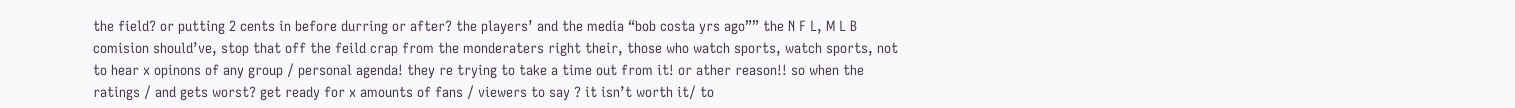the field? or putting 2 cents in before durring or after? the players’ and the media “bob costa yrs ago”” the N F L, M L B comision should’ve, stop that off the feild crap from the monderaters right their, those who watch sports, watch sports, not to hear x opinons of any group / personal agenda! they re trying to take a time out from it! or ather reason!! so when the ratings / and gets worst? get ready for x amounts of fans / viewers to say ? it isn’t worth it/ to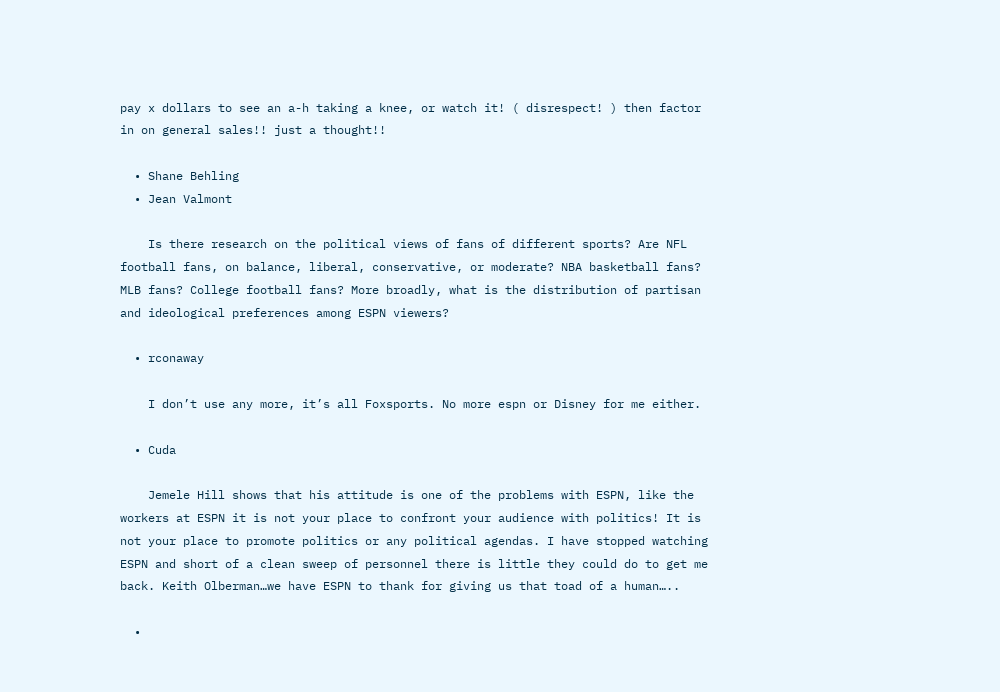pay x dollars to see an a-h taking a knee, or watch it! ( disrespect! ) then factor in on general sales!! just a thought!!

  • Shane Behling
  • Jean Valmont

    Is there research on the political views of fans of different sports? Are NFL football fans, on balance, liberal, conservative, or moderate? NBA basketball fans? MLB fans? College football fans? More broadly, what is the distribution of partisan and ideological preferences among ESPN viewers?

  • rconaway

    I don’t use any more, it’s all Foxsports. No more espn or Disney for me either.

  • Cuda

    Jemele Hill shows that his attitude is one of the problems with ESPN, like the workers at ESPN it is not your place to confront your audience with politics! It is not your place to promote politics or any political agendas. I have stopped watching ESPN and short of a clean sweep of personnel there is little they could do to get me back. Keith Olberman…we have ESPN to thank for giving us that toad of a human…..

  •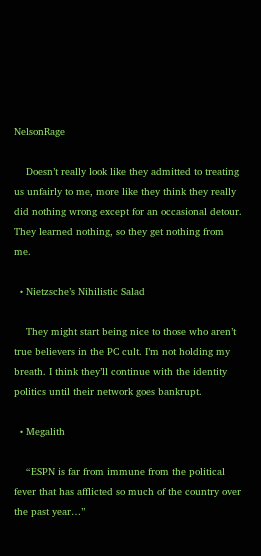NelsonRage

    Doesn’t really look like they admitted to treating us unfairly to me, more like they think they really did nothing wrong except for an occasional detour. They learned nothing, so they get nothing from me.

  • Nietzsche’s Nihilistic Salad

    They might start being nice to those who aren’t true believers in the PC cult. I’m not holding my breath. I think they’ll continue with the identity politics until their network goes bankrupt.

  • Megalith

    “ESPN is far from immune from the political fever that has afflicted so much of the country over the past year…”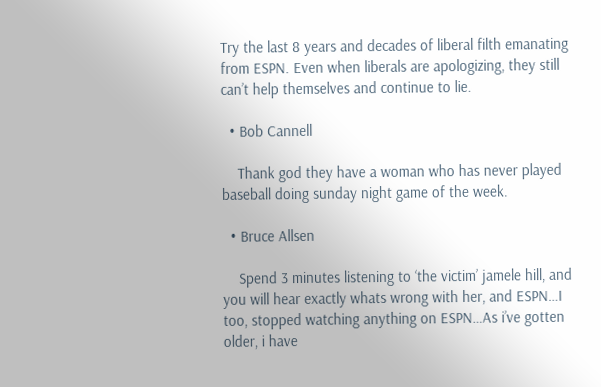Try the last 8 years and decades of liberal filth emanating from ESPN. Even when liberals are apologizing, they still can’t help themselves and continue to lie.

  • Bob Cannell

    Thank god they have a woman who has never played baseball doing sunday night game of the week.

  • Bruce Allsen

    Spend 3 minutes listening to ‘the victim’ jamele hill, and you will hear exactly whats wrong with her, and ESPN…I too, stopped watching anything on ESPN…As i’ve gotten older, i have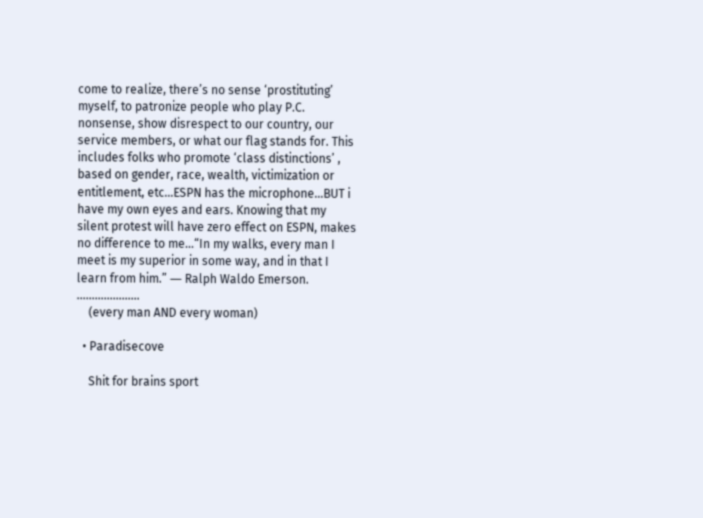come to realize, there’s no sense ‘prostituting’ myself, to patronize people who play P.C. nonsense, show disrespect to our country, our service members, or what our flag stands for. This includes folks who promote ‘class distinctions’ , based on gender, race, wealth, victimization or entitlement, etc…ESPN has the microphone…BUT i have my own eyes and ears. Knowing that my silent protest will have zero effect on ESPN, makes no difference to me…“In my walks, every man I meet is my superior in some way, and in that I learn from him.” ― Ralph Waldo Emerson. …………………
    (every man AND every woman)

  • Paradisecove

    Shit for brains sport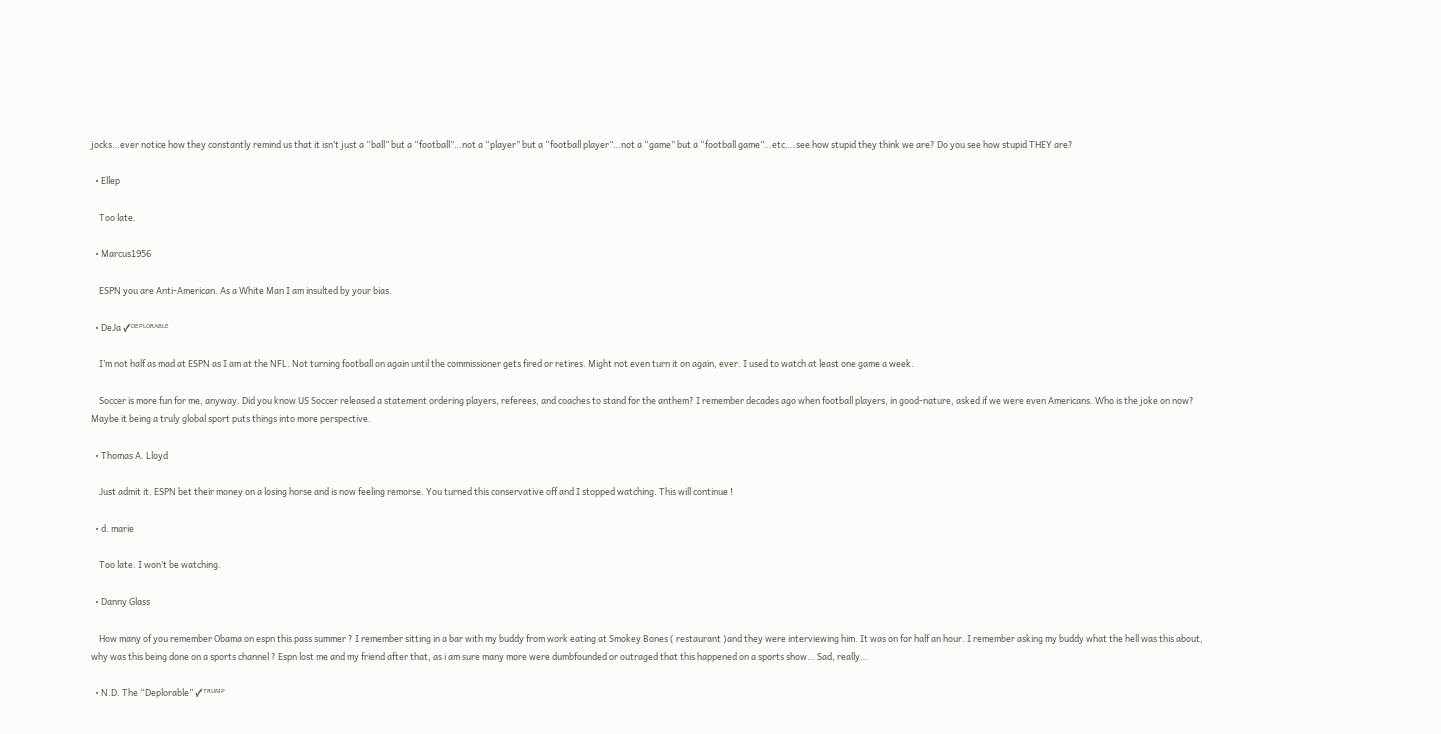jocks…ever notice how they constantly remind us that it isn’t just a “ball” but a “football”…not a “player” but a “football player”…not a “game” but a “football game”…etc….see how stupid they think we are? Do you see how stupid THEY are?

  • Ellep

    Too late.

  • Marcus1956

    ESPN you are Anti-American. As a White Man I am insulted by your bias.

  • DeJa ✓ᴰᴱᴾᴸᴼᴿᴬᴮᴸᴱ

    I’m not half as mad at ESPN as I am at the NFL. Not turning football on again until the commissioner gets fired or retires. Might not even turn it on again, ever. I used to watch at least one game a week.

    Soccer is more fun for me, anyway. Did you know US Soccer released a statement ordering players, referees, and coaches to stand for the anthem? I remember decades ago when football players, in good-nature, asked if we were even Americans. Who is the joke on now? Maybe it being a truly global sport puts things into more perspective.

  • Thomas A. Lloyd

    Just admit it. ESPN bet their money on a losing horse and is now feeling remorse. You turned this conservative off and I stopped watching. This will continue !

  • d. marie

    Too late. I won’t be watching.

  • Danny Glass

    How many of you remember Obama on espn this pass summer ? I remember sitting in a bar with my buddy from work eating at Smokey Bones ( restaurant )and they were interviewing him. It was on for half an hour. I remember asking my buddy what the hell was this about, why was this being done on a sports channel ? Espn lost me and my friend after that, as i am sure many more were dumbfounded or outraged that this happened on a sports show… Sad, really…

  • N.D. The “Deplorable” ✓ᵀᴿᵁᴹᴾ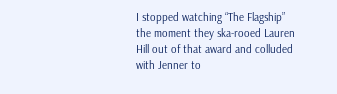I stopped watching “The Flagship” the moment they ska-rooed Lauren Hill out of that award and colluded with Jenner to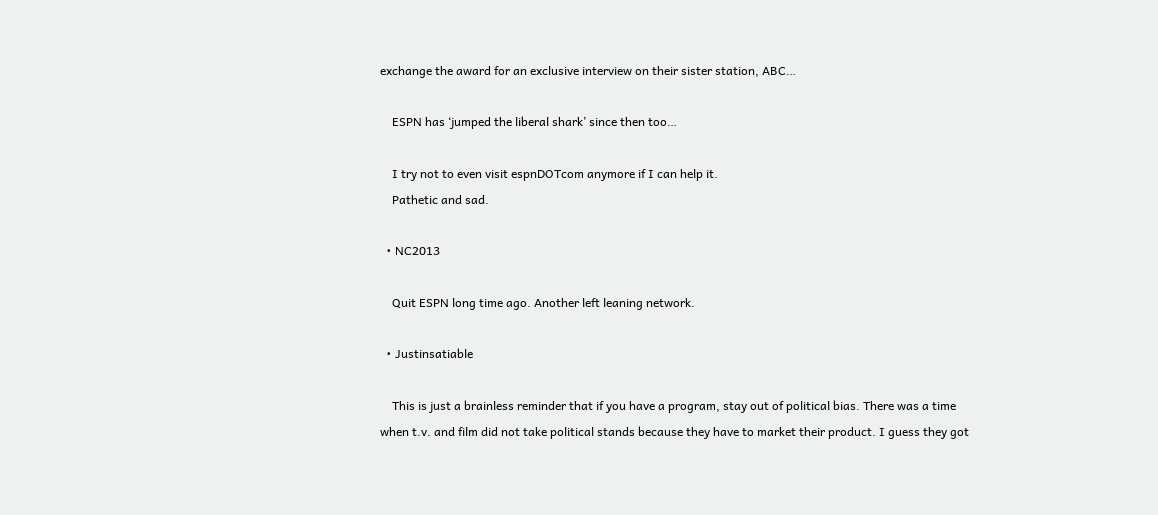exchange the award for an exclusive interview on their sister station, ABC…

    ESPN has ‘jumped the liberal shark’ since then too…

    I try not to even visit espnDOTcom anymore if I can help it.
    Pathetic and sad.

  • NC2013

    Quit ESPN long time ago. Another left leaning network.

  • Justinsatiable

    This is just a brainless reminder that if you have a program, stay out of political bias. There was a time when t.v. and film did not take political stands because they have to market their product. I guess they got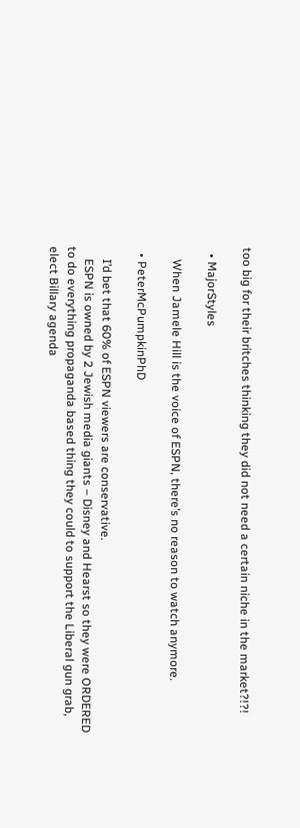too big for their britches thinking they did not need a certain niche in the market?!?!

  • MajorStyles

    When Jamele Hill is the voice of ESPN, there’s no reason to watch anymore.

  • PeterMcPumpkinPhD

    I’d bet that 60% of ESPN viewers are conservative.
    ESPN is owned by 2 Jewish media giants – Disney and Hearst so they were ORDERED to do everything propaganda based thing they could to support the Liberal gun grab, elect Billary agenda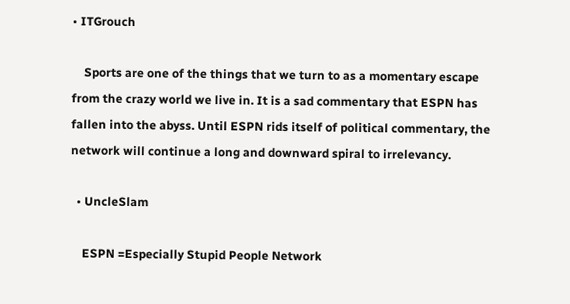• ITGrouch

    Sports are one of the things that we turn to as a momentary escape from the crazy world we live in. It is a sad commentary that ESPN has fallen into the abyss. Until ESPN rids itself of political commentary, the network will continue a long and downward spiral to irrelevancy.

  • UncleSlam

    ESPN =Especially Stupid People Network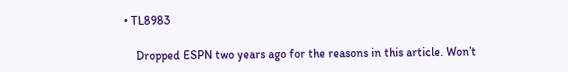• TL8983

    Dropped ESPN two years ago for the reasons in this article. Won’t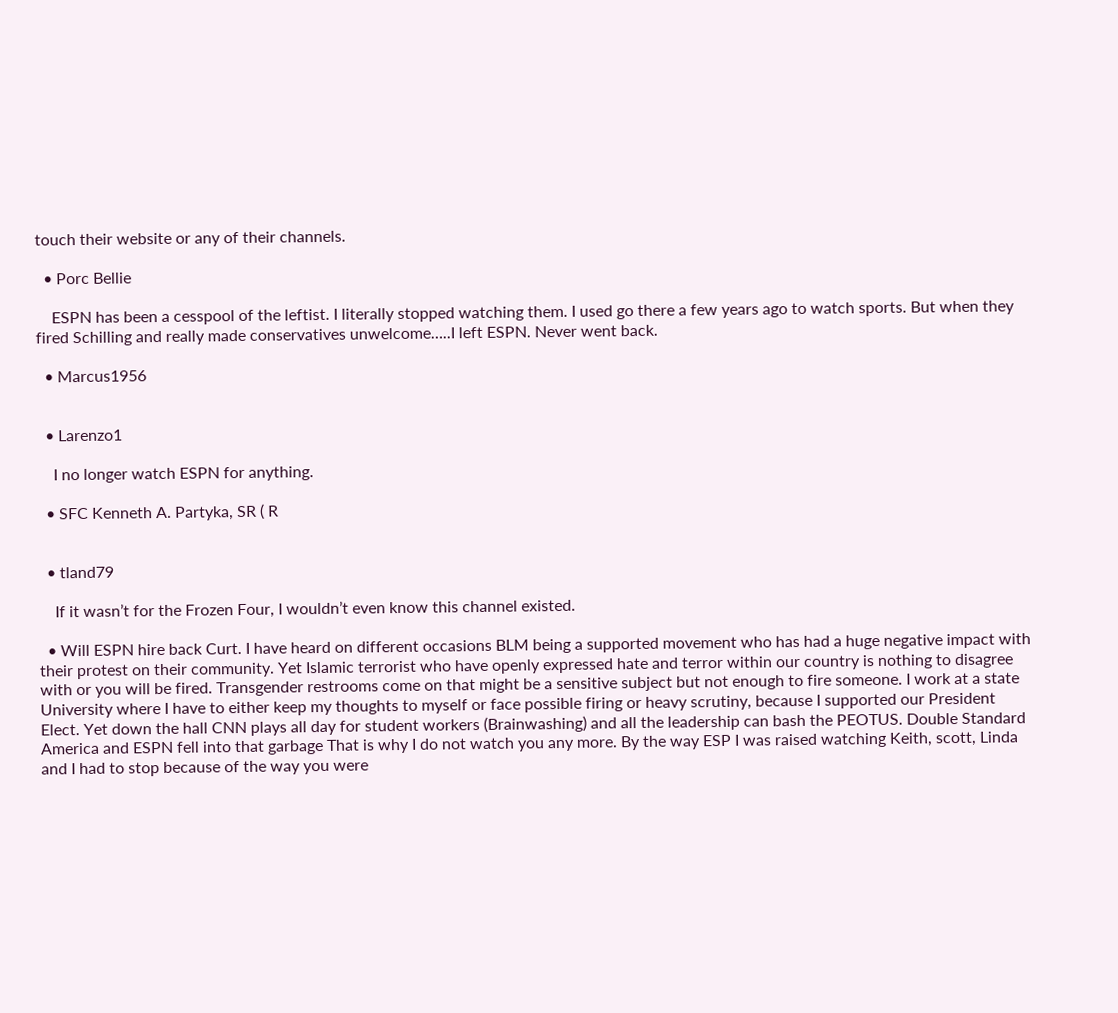touch their website or any of their channels.

  • Porc Bellie

    ESPN has been a cesspool of the leftist. I literally stopped watching them. I used go there a few years ago to watch sports. But when they fired Schilling and really made conservatives unwelcome…..I left ESPN. Never went back.

  • Marcus1956


  • Larenzo1

    I no longer watch ESPN for anything.

  • SFC Kenneth A. Partyka, SR ( R


  • tland79

    If it wasn’t for the Frozen Four, I wouldn’t even know this channel existed.

  • Will ESPN hire back Curt. I have heard on different occasions BLM being a supported movement who has had a huge negative impact with their protest on their community. Yet Islamic terrorist who have openly expressed hate and terror within our country is nothing to disagree with or you will be fired. Transgender restrooms come on that might be a sensitive subject but not enough to fire someone. I work at a state University where I have to either keep my thoughts to myself or face possible firing or heavy scrutiny, because I supported our President Elect. Yet down the hall CNN plays all day for student workers (Brainwashing) and all the leadership can bash the PEOTUS. Double Standard America and ESPN fell into that garbage That is why I do not watch you any more. By the way ESP I was raised watching Keith, scott, Linda and I had to stop because of the way you were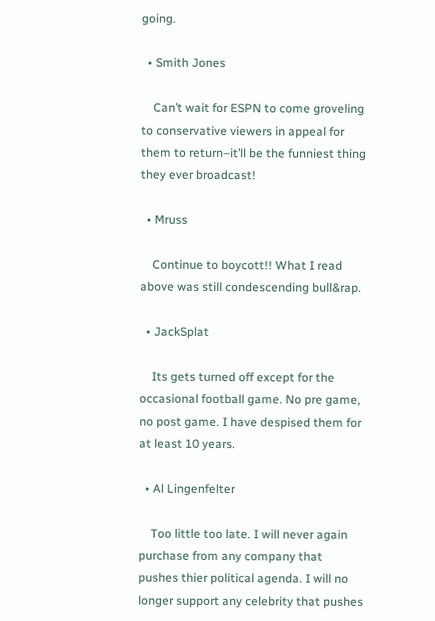going.

  • Smith Jones

    Can’t wait for ESPN to come groveling to conservative viewers in appeal for them to return–it’ll be the funniest thing they ever broadcast!

  • Mruss

    Continue to boycott!! What I read above was still condescending bull&rap.

  • JackSplat

    Its gets turned off except for the occasional football game. No pre game, no post game. I have despised them for at least 10 years.

  • Al Lingenfelter

    Too little too late. I will never again purchase from any company that pushes thier political agenda. I will no longer support any celebrity that pushes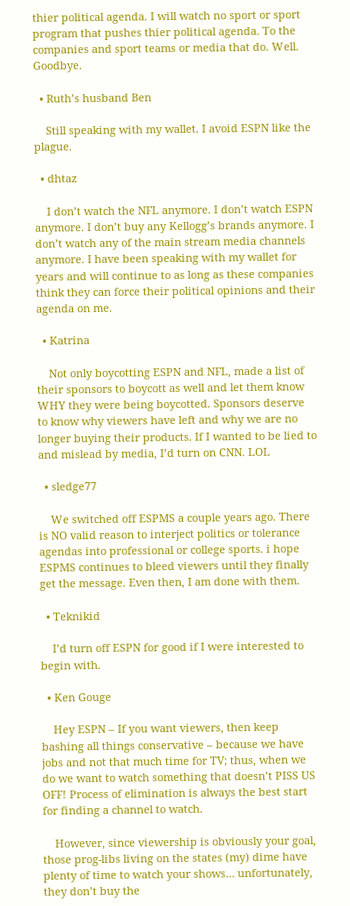thier political agenda. I will watch no sport or sport program that pushes thier political agenda. To the companies and sport teams or media that do. Well. Goodbye.

  • Ruth’s husband Ben

    Still speaking with my wallet. I avoid ESPN like the plague.

  • dhtaz

    I don’t watch the NFL anymore. I don’t watch ESPN anymore. I don’t buy any Kellogg’s brands anymore. I don’t watch any of the main stream media channels anymore. I have been speaking with my wallet for years and will continue to as long as these companies think they can force their political opinions and their agenda on me.

  • Katrina

    Not only boycotting ESPN and NFL, made a list of their sponsors to boycott as well and let them know WHY they were being boycotted. Sponsors deserve to know why viewers have left and why we are no longer buying their products. If I wanted to be lied to and mislead by media, I’d turn on CNN. LOL

  • sledge77

    We switched off ESPMS a couple years ago. There is NO valid reason to interject politics or tolerance agendas into professional or college sports. i hope ESPMS continues to bleed viewers until they finally get the message. Even then, I am done with them.

  • Teknikid

    I’d turn off ESPN for good if I were interested to begin with.

  • Ken Gouge

    Hey ESPN – If you want viewers, then keep bashing all things conservative – because we have jobs and not that much time for TV; thus, when we do we want to watch something that doesn’t PISS US OFF! Process of elimination is always the best start for finding a channel to watch.

    However, since viewership is obviously your goal, those prog-libs living on the states (my) dime have plenty of time to watch your shows… unfortunately, they don’t buy the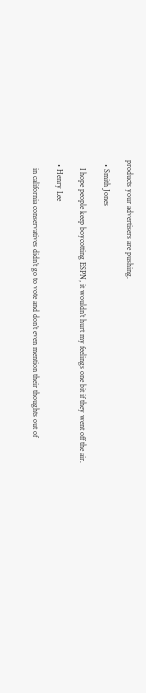products your advertisers are pushing.

  • Smith Jones

    I hope people keep boycotting ESPN, it wouldn’t hurt my feelings one bit if they went off the air.

  • Henry Lee

    in california conservatives didn’t go to vote and don’t even mention their thoughts out of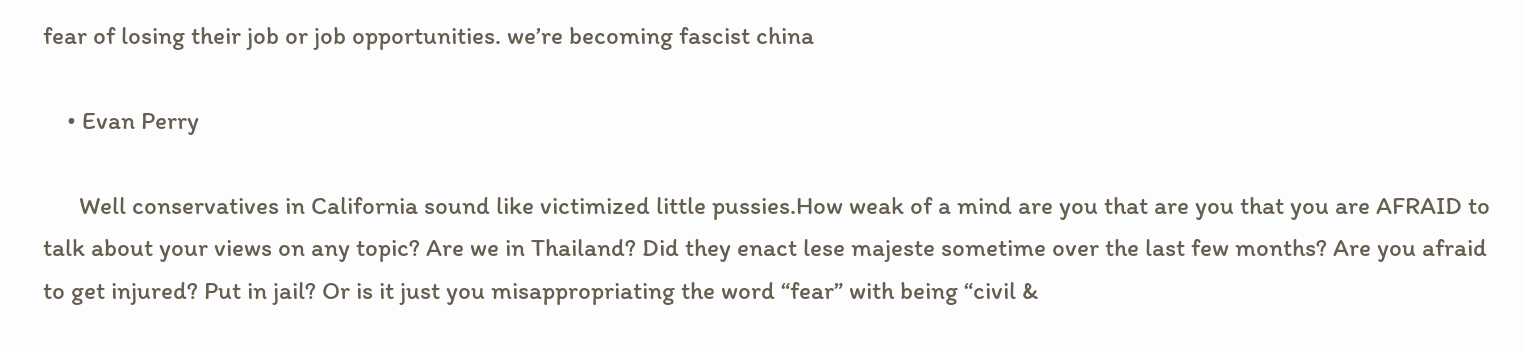fear of losing their job or job opportunities. we’re becoming fascist china

    • Evan Perry

      Well conservatives in California sound like victimized little pussies.How weak of a mind are you that are you that you are AFRAID to talk about your views on any topic? Are we in Thailand? Did they enact lese majeste sometime over the last few months? Are you afraid to get injured? Put in jail? Or is it just you misappropriating the word “fear” with being “civil &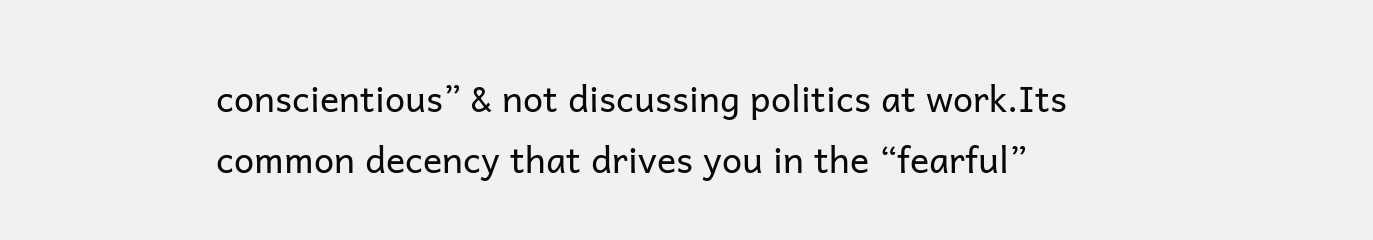conscientious” & not discussing politics at work.Its common decency that drives you in the “fearful”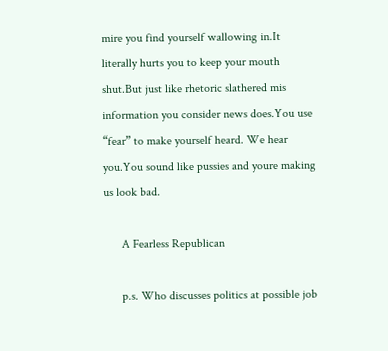mire you find yourself wallowing in.It literally hurts you to keep your mouth shut.But just like rhetoric slathered mis information you consider news does.You use “fear” to make yourself heard. We hear you.You sound like pussies and youre making us look bad.

      A Fearless Republican

      p.s. Who discusses politics at possible job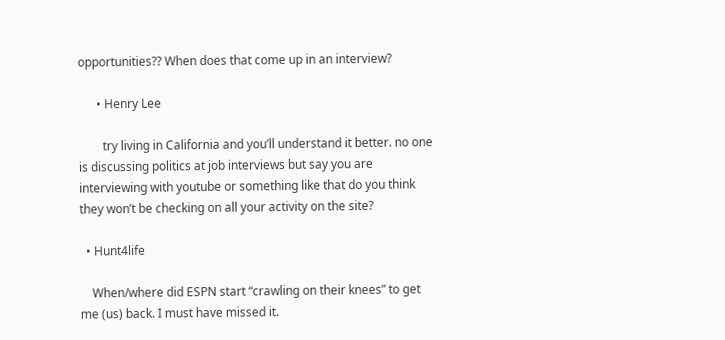opportunities?? When does that come up in an interview?

      • Henry Lee

        try living in California and you’ll understand it better. no one is discussing politics at job interviews but say you are interviewing with youtube or something like that do you think they won’t be checking on all your activity on the site?

  • Hunt4life

    When/where did ESPN start “crawling on their knees” to get me (us) back. I must have missed it.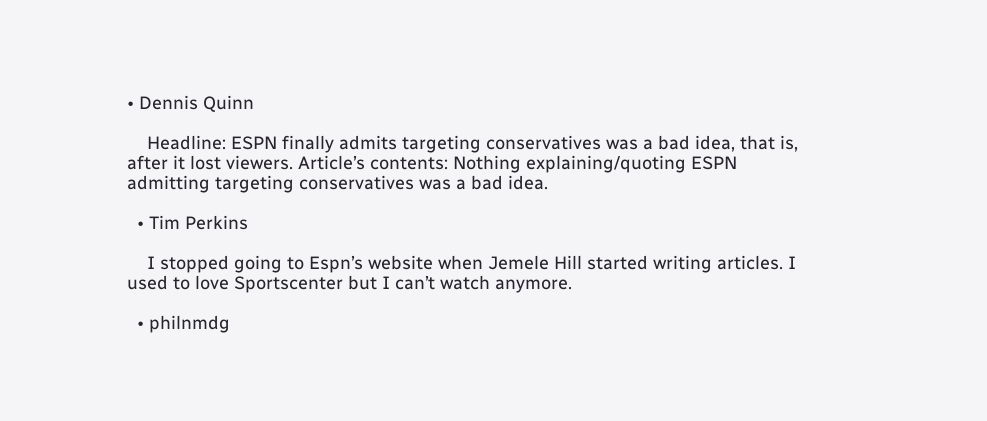• Dennis Quinn

    Headline: ESPN finally admits targeting conservatives was a bad idea, that is, after it lost viewers. Article’s contents: Nothing explaining/quoting ESPN admitting targeting conservatives was a bad idea.

  • Tim Perkins

    I stopped going to Espn’s website when Jemele Hill started writing articles. I used to love Sportscenter but I can’t watch anymore.

  • philnmdg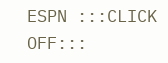ESPN :::CLICK OFF:::